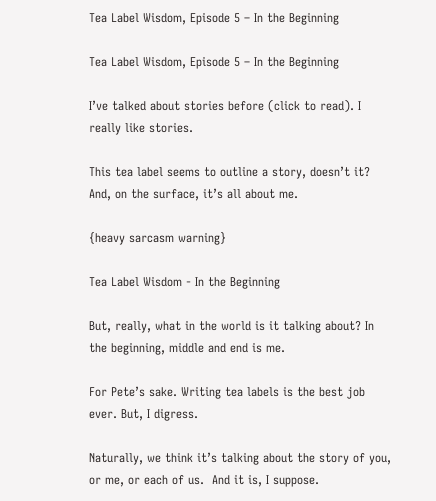Tea Label Wisdom, Episode 5 – In the Beginning

Tea Label Wisdom, Episode 5 – In the Beginning

I’ve talked about stories before (click to read). I really like stories.

This tea label seems to outline a story, doesn’t it?  And, on the surface, it’s all about me.

{heavy sarcasm warning}

Tea Label Wisdom - In the Beginning

But, really, what in the world is it talking about? In the beginning, middle and end is me.

For Pete’s sake. Writing tea labels is the best job ever. But, I digress.

Naturally, we think it’s talking about the story of you, or me, or each of us.  And it is, I suppose.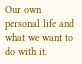Our own personal life and what we want to do with it.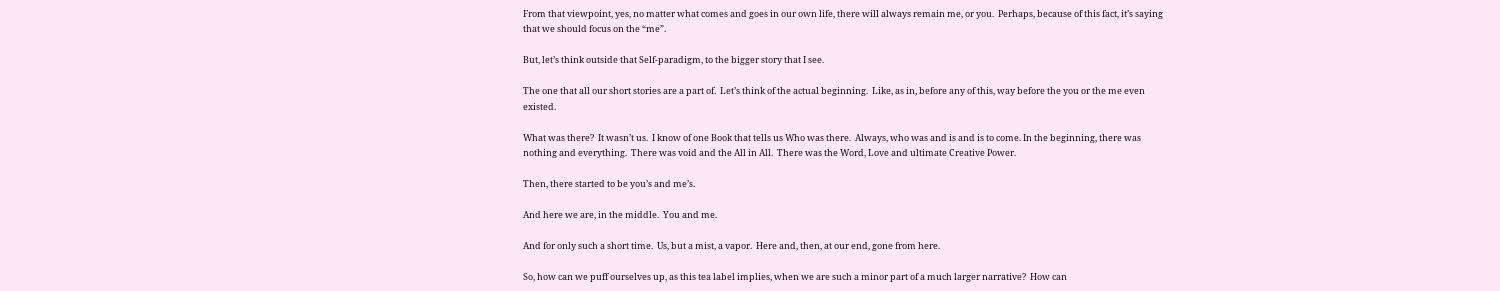From that viewpoint, yes, no matter what comes and goes in our own life, there will always remain me, or you.  Perhaps, because of this fact, it’s saying that we should focus on the “me”.

But, let’s think outside that Self-paradigm, to the bigger story that I see.

The one that all our short stories are a part of.  Let’s think of the actual beginning.  Like, as in, before any of this, way before the you or the me even existed.

What was there?  It wasn’t us.  I know of one Book that tells us Who was there.  Always, who was and is and is to come. In the beginning, there was nothing and everything.  There was void and the All in All.  There was the Word, Love and ultimate Creative Power.

Then, there started to be you’s and me’s.

And here we are, in the middle.  You and me.

And for only such a short time.  Us, but a mist, a vapor.  Here and, then, at our end, gone from here.

So, how can we puff ourselves up, as this tea label implies, when we are such a minor part of a much larger narrative?  How can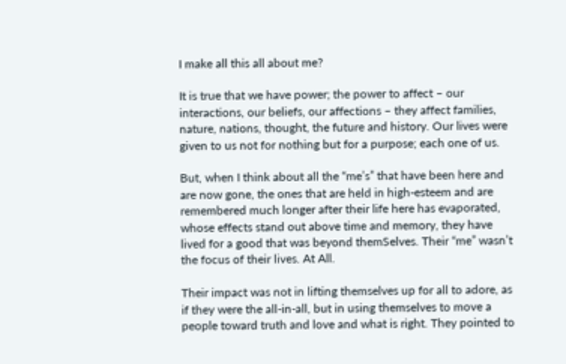I make all this all about me?

It is true that we have power; the power to affect – our interactions, our beliefs, our affections – they affect families, nature, nations, thought, the future and history. Our lives were given to us not for nothing but for a purpose; each one of us.

But, when I think about all the “me’s” that have been here and are now gone, the ones that are held in high-esteem and are remembered much longer after their life here has evaporated, whose effects stand out above time and memory, they have lived for a good that was beyond themSelves. Their “me” wasn’t the focus of their lives. At All.

Their impact was not in lifting themselves up for all to adore, as if they were the all-in-all, but in using themselves to move a people toward truth and love and what is right. They pointed to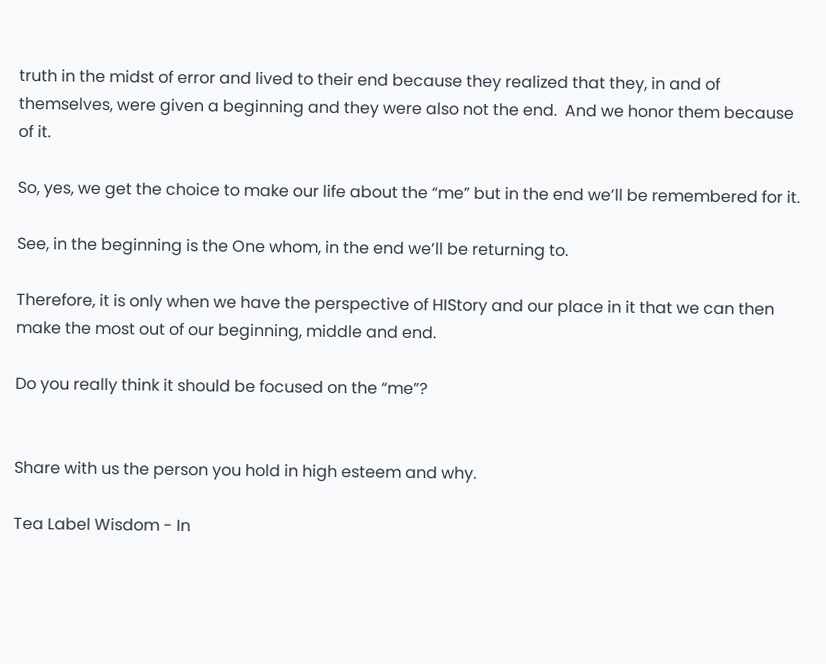truth in the midst of error and lived to their end because they realized that they, in and of themselves, were given a beginning and they were also not the end.  And we honor them because of it.

So, yes, we get the choice to make our life about the “me” but in the end we’ll be remembered for it.

See, in the beginning is the One whom, in the end we’ll be returning to.

Therefore, it is only when we have the perspective of HIStory and our place in it that we can then make the most out of our beginning, middle and end.

Do you really think it should be focused on the “me”?


Share with us the person you hold in high esteem and why.

Tea Label Wisdom - In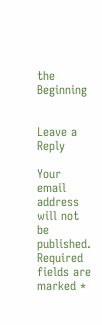the Beginning


Leave a Reply

Your email address will not be published. Required fields are marked *